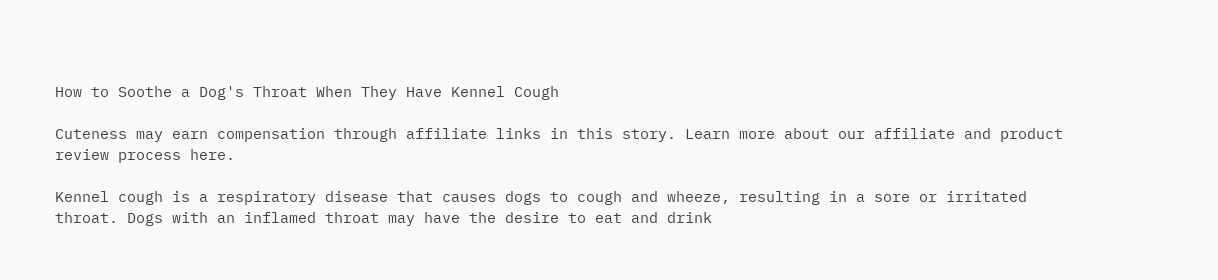How to Soothe a Dog's Throat When They Have Kennel Cough

Cuteness may earn compensation through affiliate links in this story. Learn more about our affiliate and product review process here.

Kennel cough is a respiratory disease that causes dogs to cough and wheeze, resulting in a sore or irritated throat. Dogs with an inflamed throat may have the desire to eat and drink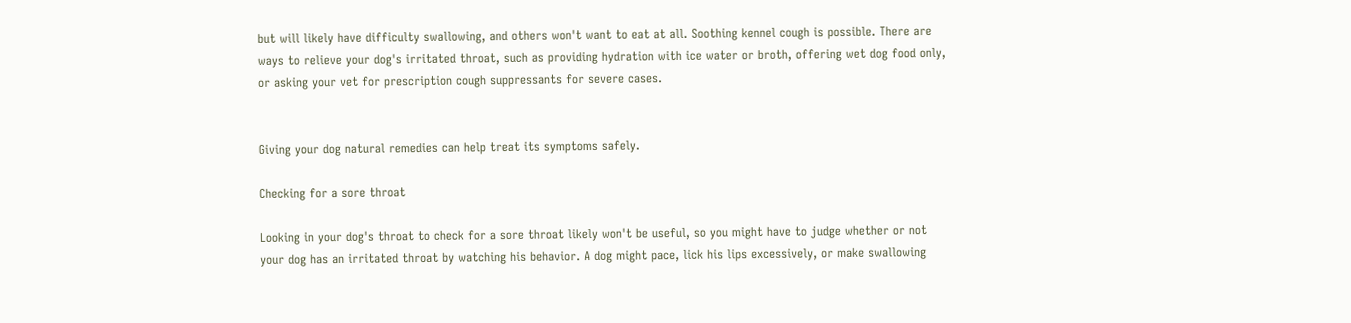but will likely have difficulty swallowing, and others won't want to eat at all. Soothing kennel cough is possible. There are ways to relieve your dog's irritated throat, such as providing hydration with ice water or broth, offering wet dog food only, or asking your vet for prescription cough suppressants for severe cases.


Giving your dog natural remedies can help treat its symptoms safely.

Checking for a sore throat

Looking in your dog's throat to check for a sore throat likely won't be useful, so you might have to judge whether or not your dog has an irritated throat by watching his behavior. A dog might pace, lick his lips excessively, or make swallowing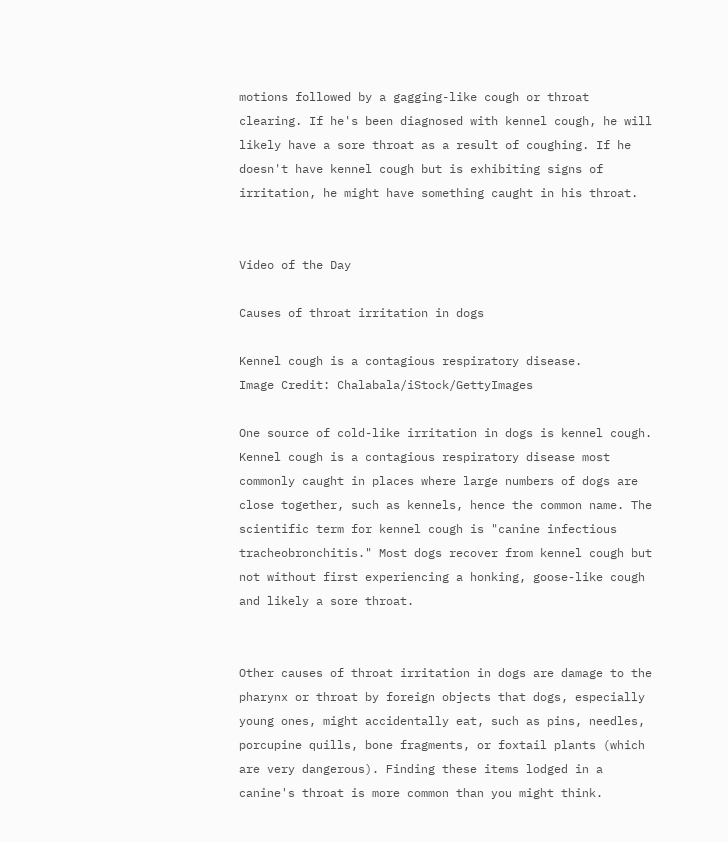motions followed by a gagging-like cough or throat clearing. If he's been diagnosed with kennel cough, he will likely have a sore throat as a result of coughing. If he doesn't have kennel cough but is exhibiting signs of irritation, he might have something caught in his throat.


Video of the Day

Causes of throat irritation in dogs

Kennel cough is a contagious respiratory disease.
Image Credit: Chalabala/iStock/GettyImages

One source of cold-like irritation in dogs is kennel cough. Kennel cough is a contagious respiratory disease most commonly caught in places where large numbers of dogs are close together, such as kennels, hence the common name. The scientific term for kennel cough is "canine infectious tracheobronchitis." Most dogs recover from kennel cough but not without first experiencing a honking, goose-like cough and likely a sore throat.


Other causes of throat irritation in dogs are damage to the pharynx or throat by foreign objects that dogs, especially young ones, might accidentally eat, such as pins, needles, porcupine quills, bone fragments, or foxtail plants (which are very dangerous). Finding these items lodged in a canine's throat is more common than you might think.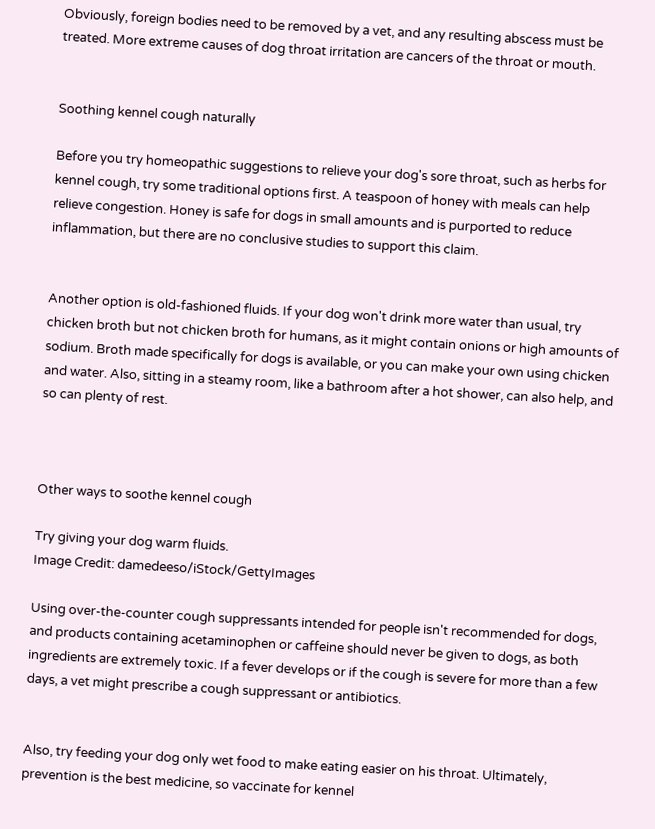Obviously, foreign bodies need to be removed by a vet, and any resulting abscess must be treated. More extreme causes of dog throat irritation are cancers of the throat or mouth.


Soothing kennel cough naturally

Before you try homeopathic suggestions to relieve your dog's sore throat, such as herbs for kennel cough, try some traditional options first. A teaspoon of honey with meals can help relieve congestion. Honey is safe for dogs in small amounts and is purported to reduce inflammation, but there are no conclusive studies to support this claim.


Another option is old-fashioned fluids. If your dog won't drink more water than usual, try chicken broth but not chicken broth for humans, as it might contain onions or high amounts of sodium. Broth made specifically for dogs is available, or you can make your own using chicken and water. Also, sitting in a steamy room, like a bathroom after a hot shower, can also help, and so can plenty of rest.



Other ways to soothe kennel cough

Try giving your dog warm fluids.
Image Credit: damedeeso/iStock/GettyImages

Using over-the-counter cough suppressants intended for people isn't recommended for dogs, and products containing acetaminophen or caffeine should never be given to dogs, as both ingredients are extremely toxic. If a fever develops or if the cough is severe for more than a few days, a vet might prescribe a cough suppressant or antibiotics.


Also, try feeding your dog only wet food to make eating easier on his throat. Ultimately, prevention is the best medicine, so vaccinate for kennel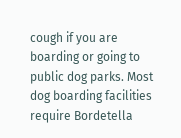cough if you are boarding or going to public dog parks. Most dog boarding facilities require Bordetella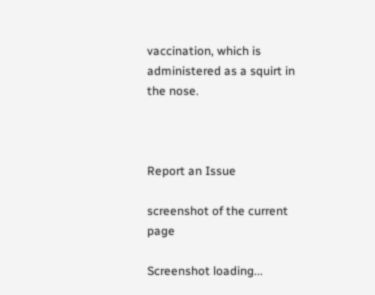vaccination, which is administered as a squirt in the nose.



Report an Issue

screenshot of the current page

Screenshot loading...